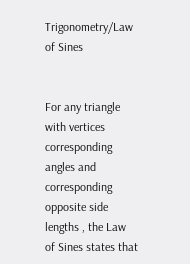Trigonometry/Law of Sines


For any triangle with vertices corresponding angles and corresponding opposite side lengths , the Law of Sines states that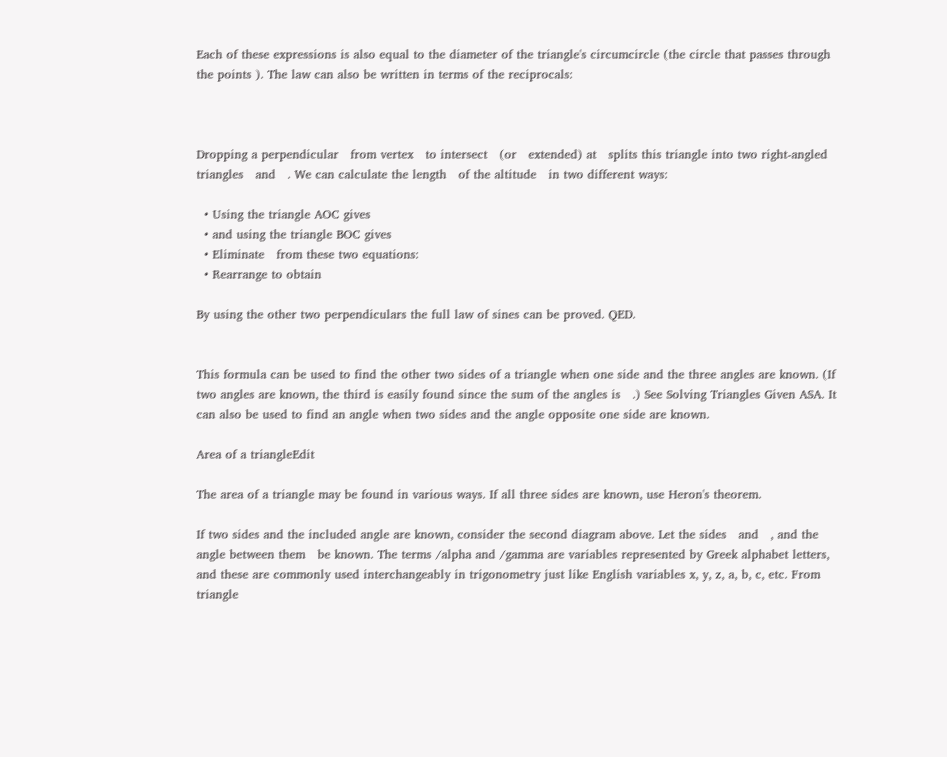Each of these expressions is also equal to the diameter of the triangle's circumcircle (the circle that passes through the points ). The law can also be written in terms of the reciprocals:



Dropping a perpendicular   from vertex   to intersect   (or   extended) at   splits this triangle into two right-angled triangles   and   . We can calculate the length   of the altitude   in two different ways:

  • Using the triangle AOC gives
  • and using the triangle BOC gives
  • Eliminate   from these two equations:
  • Rearrange to obtain

By using the other two perpendiculars the full law of sines can be proved. QED.


This formula can be used to find the other two sides of a triangle when one side and the three angles are known. (If two angles are known, the third is easily found since the sum of the angles is   .) See Solving Triangles Given ASA. It can also be used to find an angle when two sides and the angle opposite one side are known.

Area of a triangleEdit

The area of a triangle may be found in various ways. If all three sides are known, use Heron's theorem.

If two sides and the included angle are known, consider the second diagram above. Let the sides   and   , and the angle between them   be known. The terms /alpha and /gamma are variables represented by Greek alphabet letters, and these are commonly used interchangeably in trigonometry just like English variables x, y, z, a, b, c, etc. From triangle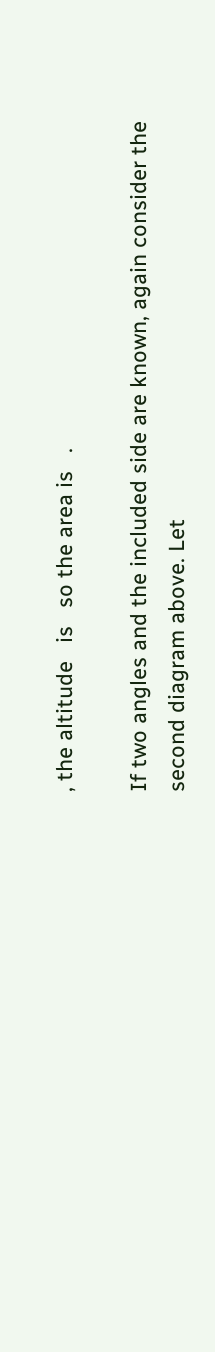, the altitude   is   so the area is   .

If two angles and the included side are known, again consider the second diagram above. Let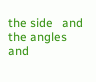the side   and the angles   and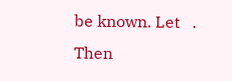be known. Let   . Then